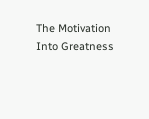The Motivation Into Greatness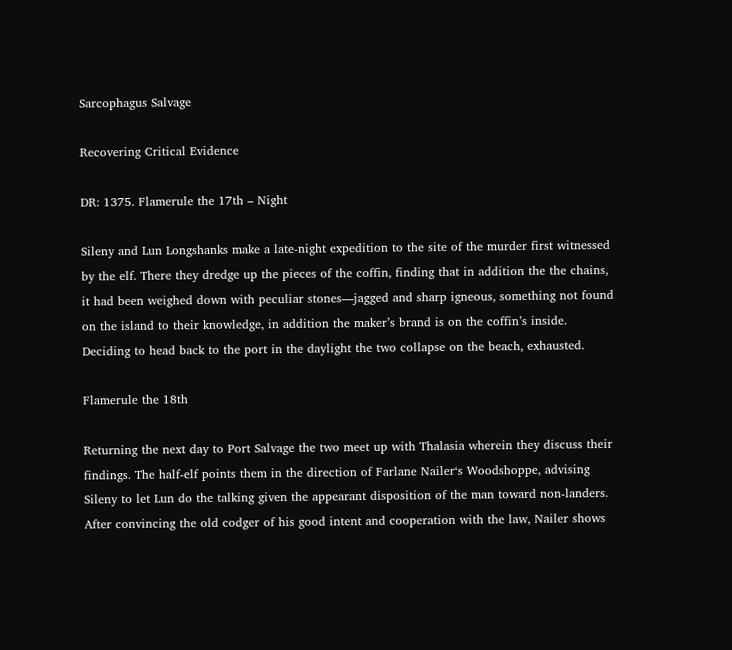Sarcophagus Salvage

Recovering Critical Evidence

DR: 1375. Flamerule the 17th – Night

Sileny and Lun Longshanks make a late-night expedition to the site of the murder first witnessed by the elf. There they dredge up the pieces of the coffin, finding that in addition the the chains, it had been weighed down with peculiar stones—jagged and sharp igneous, something not found on the island to their knowledge, in addition the maker’s brand is on the coffin’s inside. Deciding to head back to the port in the daylight the two collapse on the beach, exhausted.

Flamerule the 18th

Returning the next day to Port Salvage the two meet up with Thalasia wherein they discuss their findings. The half-elf points them in the direction of Farlane Nailer‘s Woodshoppe, advising Sileny to let Lun do the talking given the appearant disposition of the man toward non-landers. After convincing the old codger of his good intent and cooperation with the law, Nailer shows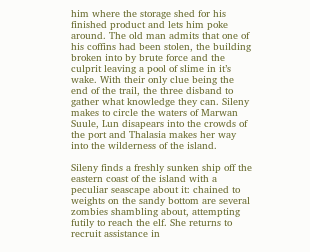him where the storage shed for his finished product and lets him poke around. The old man admits that one of his coffins had been stolen, the building broken into by brute force and the culprit leaving a pool of slime in it’s wake. With their only clue being the end of the trail, the three disband to gather what knowledge they can. Sileny makes to circle the waters of Marwan Suule, Lun disapears into the crowds of the port and Thalasia makes her way into the wilderness of the island.

Sileny finds a freshly sunken ship off the eastern coast of the island with a peculiar seascape about it: chained to weights on the sandy bottom are several zombies shambling about, attempting futily to reach the elf. She returns to recruit assistance in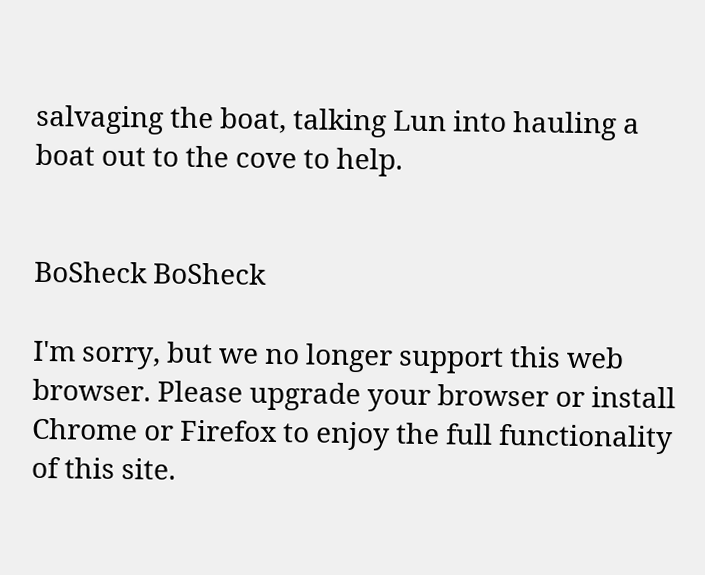salvaging the boat, talking Lun into hauling a boat out to the cove to help.


BoSheck BoSheck

I'm sorry, but we no longer support this web browser. Please upgrade your browser or install Chrome or Firefox to enjoy the full functionality of this site.